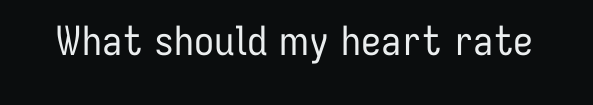What should my heart rate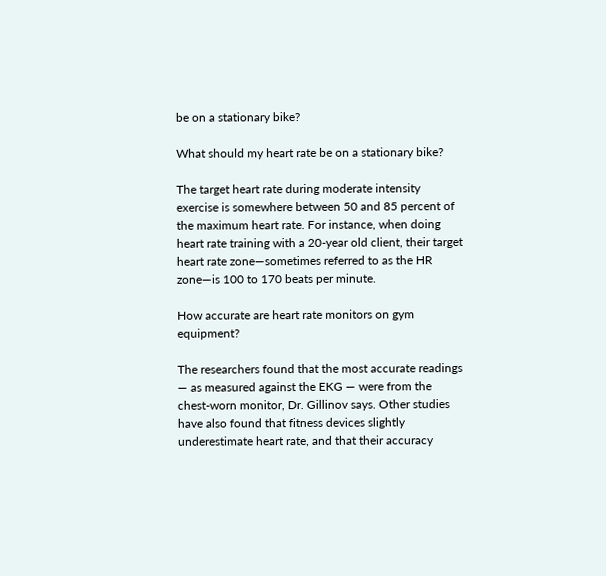be on a stationary bike?

What should my heart rate be on a stationary bike?

The target heart rate during moderate intensity exercise is somewhere between 50 and 85 percent of the maximum heart rate. For instance, when doing heart rate training with a 20-year old client, their target heart rate zone—sometimes referred to as the HR zone—is 100 to 170 beats per minute.

How accurate are heart rate monitors on gym equipment?

The researchers found that the most accurate readings — as measured against the EKG — were from the chest-worn monitor, Dr. Gillinov says. Other studies have also found that fitness devices slightly underestimate heart rate, and that their accuracy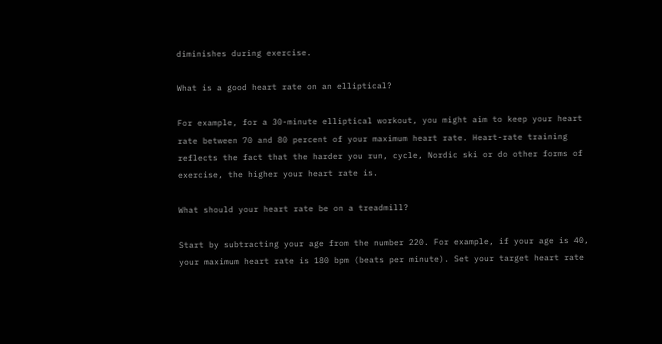diminishes during exercise.

What is a good heart rate on an elliptical?

For example, for a 30-minute elliptical workout, you might aim to keep your heart rate between 70 and 80 percent of your maximum heart rate. Heart-rate training reflects the fact that the harder you run, cycle, Nordic ski or do other forms of exercise, the higher your heart rate is.

What should your heart rate be on a treadmill?

Start by subtracting your age from the number 220. For example, if your age is 40, your maximum heart rate is 180 bpm (beats per minute). Set your target heart rate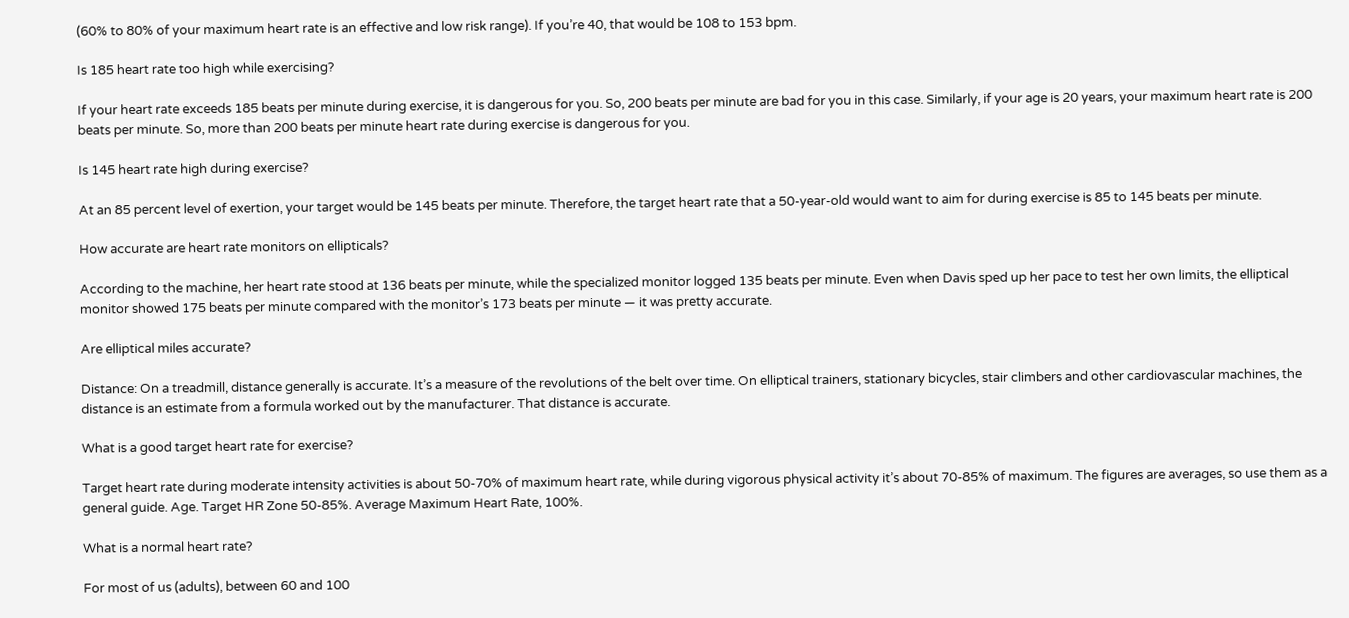(60% to 80% of your maximum heart rate is an effective and low risk range). If you’re 40, that would be 108 to 153 bpm.

Is 185 heart rate too high while exercising?

If your heart rate exceeds 185 beats per minute during exercise, it is dangerous for you. So, 200 beats per minute are bad for you in this case. Similarly, if your age is 20 years, your maximum heart rate is 200 beats per minute. So, more than 200 beats per minute heart rate during exercise is dangerous for you.

Is 145 heart rate high during exercise?

At an 85 percent level of exertion, your target would be 145 beats per minute. Therefore, the target heart rate that a 50-year-old would want to aim for during exercise is 85 to 145 beats per minute.

How accurate are heart rate monitors on ellipticals?

According to the machine, her heart rate stood at 136 beats per minute, while the specialized monitor logged 135 beats per minute. Even when Davis sped up her pace to test her own limits, the elliptical monitor showed 175 beats per minute compared with the monitor’s 173 beats per minute — it was pretty accurate.

Are elliptical miles accurate?

Distance: On a treadmill, distance generally is accurate. It’s a measure of the revolutions of the belt over time. On elliptical trainers, stationary bicycles, stair climbers and other cardiovascular machines, the distance is an estimate from a formula worked out by the manufacturer. That distance is accurate.

What is a good target heart rate for exercise?

Target heart rate during moderate intensity activities is about 50-70% of maximum heart rate, while during vigorous physical activity it’s about 70-85% of maximum. The figures are averages, so use them as a general guide. Age. Target HR Zone 50-85%. Average Maximum Heart Rate, 100%.

What is a normal heart rate?

For most of us (adults), between 60 and 100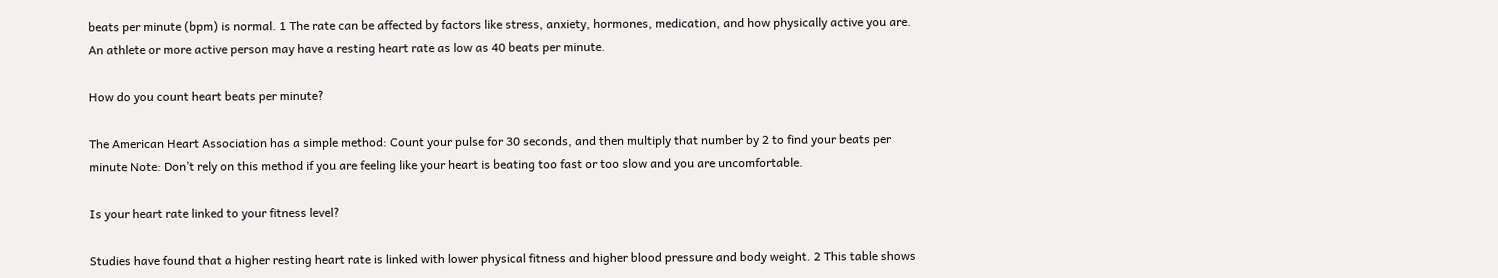beats per minute (bpm) is normal. 1 The rate can be affected by factors like stress, anxiety, hormones, medication, and how physically active you are. An athlete or more active person may have a resting heart rate as low as 40 beats per minute.

How do you count heart beats per minute?

The American Heart Association has a simple method: Count your pulse for 30 seconds, and then multiply that number by 2 to find your beats per minute Note: Don’t rely on this method if you are feeling like your heart is beating too fast or too slow and you are uncomfortable.

Is your heart rate linked to your fitness level?

Studies have found that a higher resting heart rate is linked with lower physical fitness and higher blood pressure and body weight. 2 This table shows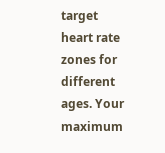target heart rate zones for different ages. Your maximum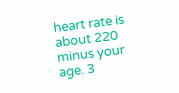heart rate is about 220 minus your age. 3